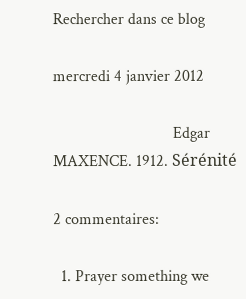Rechercher dans ce blog

mercredi 4 janvier 2012

                              Edgar MAXENCE. 1912. Sérénité

2 commentaires:

  1. Prayer something we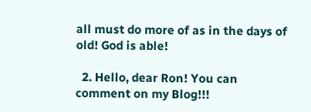all must do more of as in the days of old! God is able!

  2. Hello, dear Ron! You can comment on my Blog!!!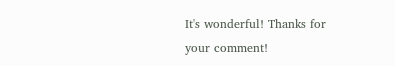It's wonderful! Thanks for your comment!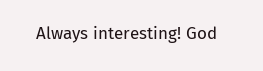Always interesting! God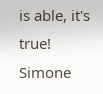is able, it's true! Simone